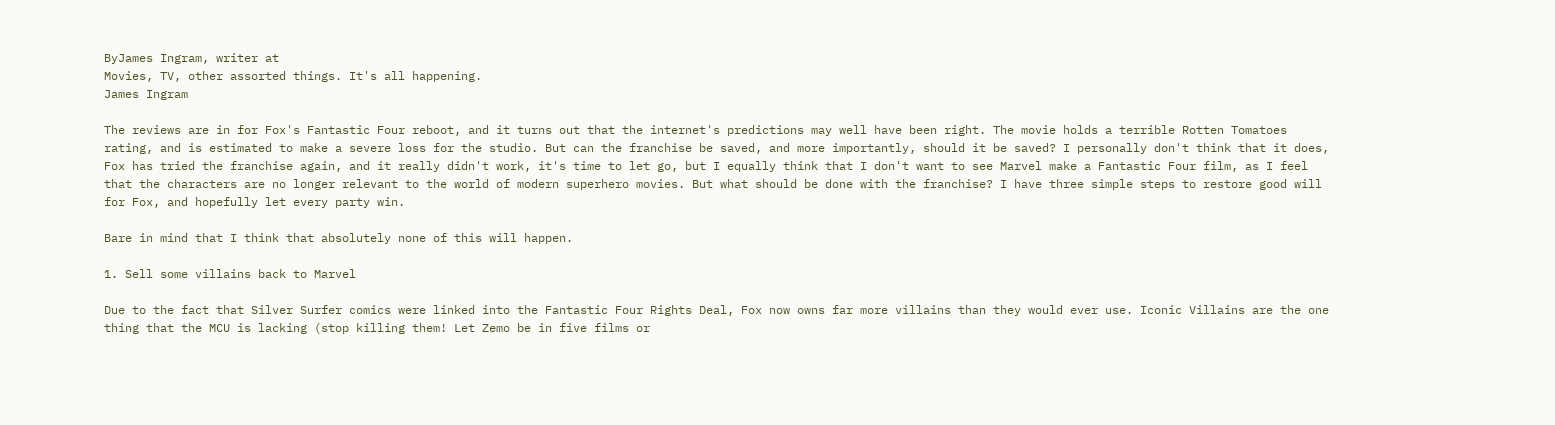ByJames Ingram, writer at
Movies, TV, other assorted things. It's all happening.
James Ingram

The reviews are in for Fox's Fantastic Four reboot, and it turns out that the internet's predictions may well have been right. The movie holds a terrible Rotten Tomatoes rating, and is estimated to make a severe loss for the studio. But can the franchise be saved, and more importantly, should it be saved? I personally don't think that it does, Fox has tried the franchise again, and it really didn't work, it's time to let go, but I equally think that I don't want to see Marvel make a Fantastic Four film, as I feel that the characters are no longer relevant to the world of modern superhero movies. But what should be done with the franchise? I have three simple steps to restore good will for Fox, and hopefully let every party win.

Bare in mind that I think that absolutely none of this will happen.

1. Sell some villains back to Marvel

Due to the fact that Silver Surfer comics were linked into the Fantastic Four Rights Deal, Fox now owns far more villains than they would ever use. Iconic Villains are the one thing that the MCU is lacking (stop killing them! Let Zemo be in five films or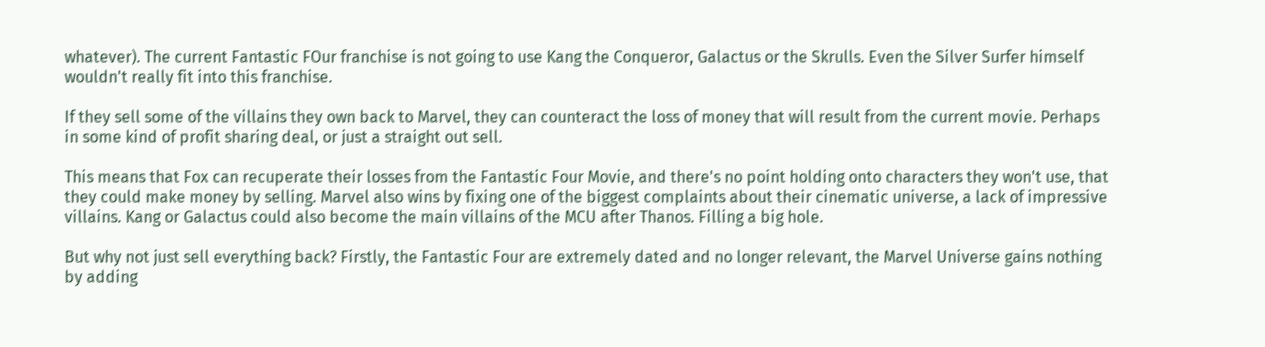whatever). The current Fantastic FOur franchise is not going to use Kang the Conqueror, Galactus or the Skrulls. Even the Silver Surfer himself wouldn't really fit into this franchise.

If they sell some of the villains they own back to Marvel, they can counteract the loss of money that will result from the current movie. Perhaps in some kind of profit sharing deal, or just a straight out sell.

This means that Fox can recuperate their losses from the Fantastic Four Movie, and there's no point holding onto characters they won't use, that they could make money by selling. Marvel also wins by fixing one of the biggest complaints about their cinematic universe, a lack of impressive villains. Kang or Galactus could also become the main villains of the MCU after Thanos. Filling a big hole.

But why not just sell everything back? Firstly, the Fantastic Four are extremely dated and no longer relevant, the Marvel Universe gains nothing by adding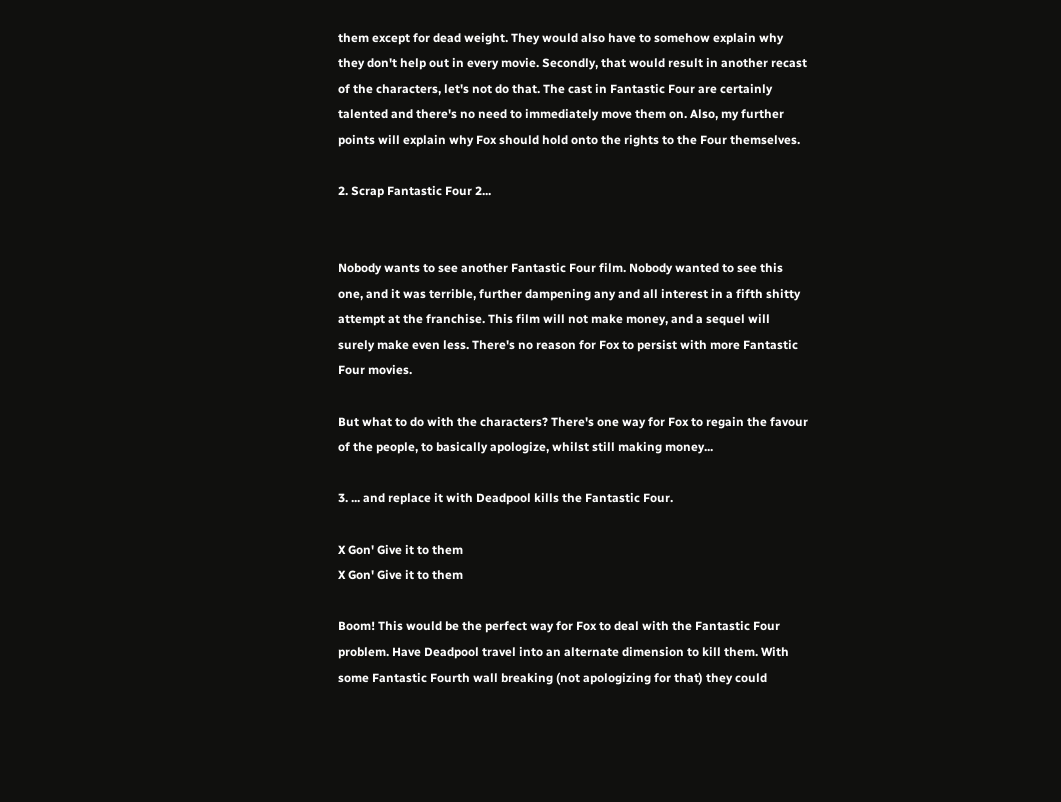them except for dead weight. They would also have to somehow explain why they don't help out in every movie. Secondly, that would result in another recast of the characters, let's not do that. The cast in Fantastic Four are certainly talented and there's no need to immediately move them on. Also, my further points will explain why Fox should hold onto the rights to the Four themselves.

2. Scrap Fantastic Four 2...


Nobody wants to see another Fantastic Four film. Nobody wanted to see this one, and it was terrible, further dampening any and all interest in a fifth shitty attempt at the franchise. This film will not make money, and a sequel will surely make even less. There's no reason for Fox to persist with more Fantastic Four movies.

But what to do with the characters? There's one way for Fox to regain the favour of the people, to basically apologize, whilst still making money...

3. ... and replace it with Deadpool kills the Fantastic Four.

X Gon' Give it to them
X Gon' Give it to them

Boom! This would be the perfect way for Fox to deal with the Fantastic Four problem. Have Deadpool travel into an alternate dimension to kill them. With some Fantastic Fourth wall breaking (not apologizing for that) they could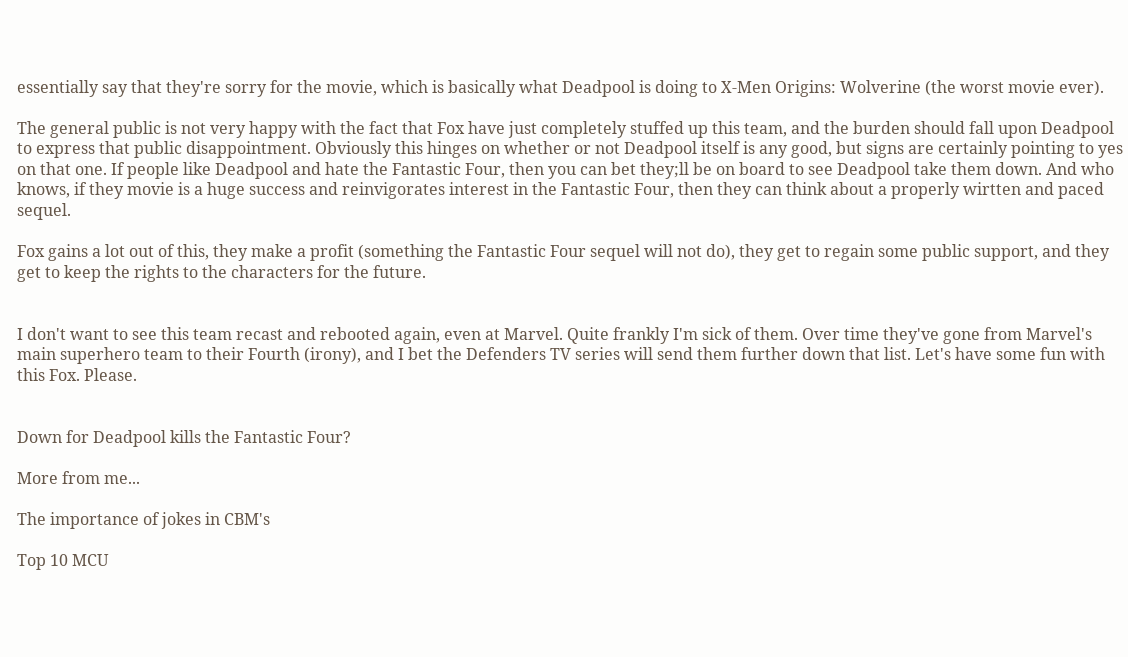essentially say that they're sorry for the movie, which is basically what Deadpool is doing to X-Men Origins: Wolverine (the worst movie ever).

The general public is not very happy with the fact that Fox have just completely stuffed up this team, and the burden should fall upon Deadpool to express that public disappointment. Obviously this hinges on whether or not Deadpool itself is any good, but signs are certainly pointing to yes on that one. If people like Deadpool and hate the Fantastic Four, then you can bet they;ll be on board to see Deadpool take them down. And who knows, if they movie is a huge success and reinvigorates interest in the Fantastic Four, then they can think about a properly wirtten and paced sequel.

Fox gains a lot out of this, they make a profit (something the Fantastic Four sequel will not do), they get to regain some public support, and they get to keep the rights to the characters for the future.


I don't want to see this team recast and rebooted again, even at Marvel. Quite frankly I'm sick of them. Over time they've gone from Marvel's main superhero team to their Fourth (irony), and I bet the Defenders TV series will send them further down that list. Let's have some fun with this Fox. Please.


Down for Deadpool kills the Fantastic Four?

More from me...

The importance of jokes in CBM's

Top 10 MCU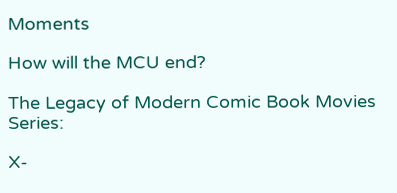Moments

How will the MCU end?

The Legacy of Modern Comic Book Movies Series:

X-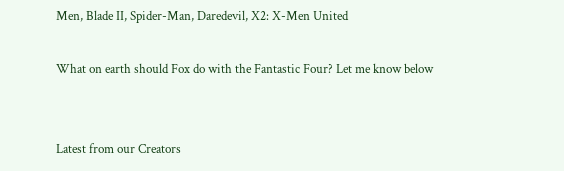Men, Blade II, Spider-Man, Daredevil, X2: X-Men United

What on earth should Fox do with the Fantastic Four? Let me know below


Latest from our Creators